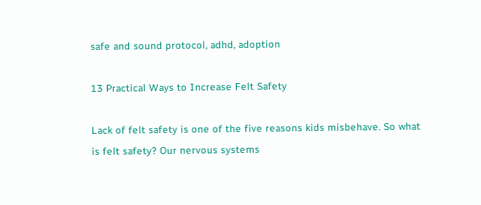safe and sound protocol, adhd, adoption

13 Practical Ways to Increase Felt Safety

Lack of felt safety is one of the five reasons kids misbehave. So what is felt safety? Our nervous systems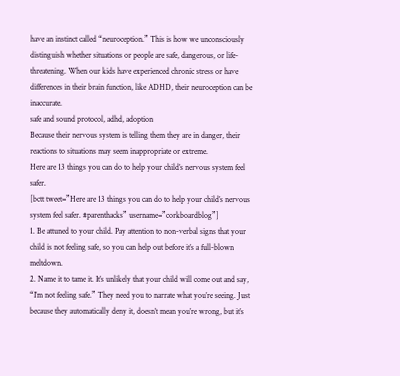have an instinct called “neuroception.” This is how we unconsciously distinguish whether situations or people are safe, dangerous, or life-threatening. When our kids have experienced chronic stress or have differences in their brain function, like ADHD, their neuroception can be inaccurate.
safe and sound protocol, adhd, adoption
Because their nervous system is telling them they are in danger, their reactions to situations may seem inappropriate or extreme.
Here are 13 things you can do to help your child’s nervous system feel safer.
[bctt tweet=”Here are 13 things you can do to help your child’s nervous system feel safer. #parenthacks” username=”corkboardblog”]
1. Be attuned to your child. Pay attention to non-verbal signs that your child is not feeling safe, so you can help out before it’s a full-blown meltdown.
2. Name it to tame it. It’s unlikely that your child will come out and say, “I’m not feeling safe.” They need you to narrate what you’re seeing. Just because they automatically deny it, doesn’t mean you’re wrong, but it’s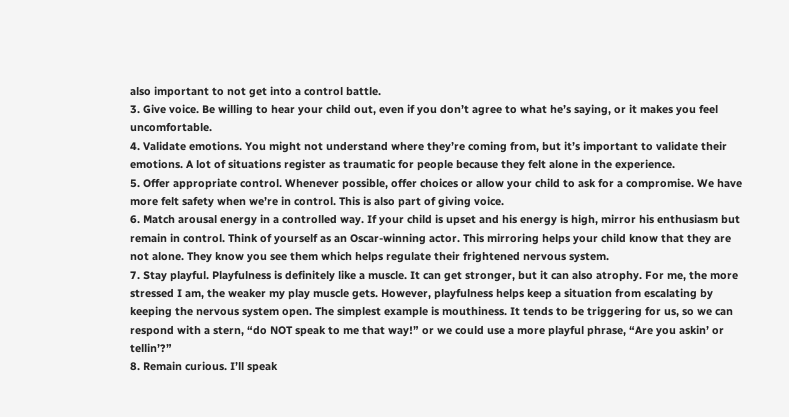also important to not get into a control battle.
3. Give voice. Be willing to hear your child out, even if you don’t agree to what he’s saying, or it makes you feel uncomfortable.
4. Validate emotions. You might not understand where they’re coming from, but it’s important to validate their emotions. A lot of situations register as traumatic for people because they felt alone in the experience.
5. Offer appropriate control. Whenever possible, offer choices or allow your child to ask for a compromise. We have more felt safety when we’re in control. This is also part of giving voice.
6. Match arousal energy in a controlled way. If your child is upset and his energy is high, mirror his enthusiasm but remain in control. Think of yourself as an Oscar-winning actor. This mirroring helps your child know that they are not alone. They know you see them which helps regulate their frightened nervous system.
7. Stay playful. Playfulness is definitely like a muscle. It can get stronger, but it can also atrophy. For me, the more stressed I am, the weaker my play muscle gets. However, playfulness helps keep a situation from escalating by keeping the nervous system open. The simplest example is mouthiness. It tends to be triggering for us, so we can respond with a stern, “do NOT speak to me that way!” or we could use a more playful phrase, “Are you askin’ or tellin’?”
8. Remain curious. I’ll speak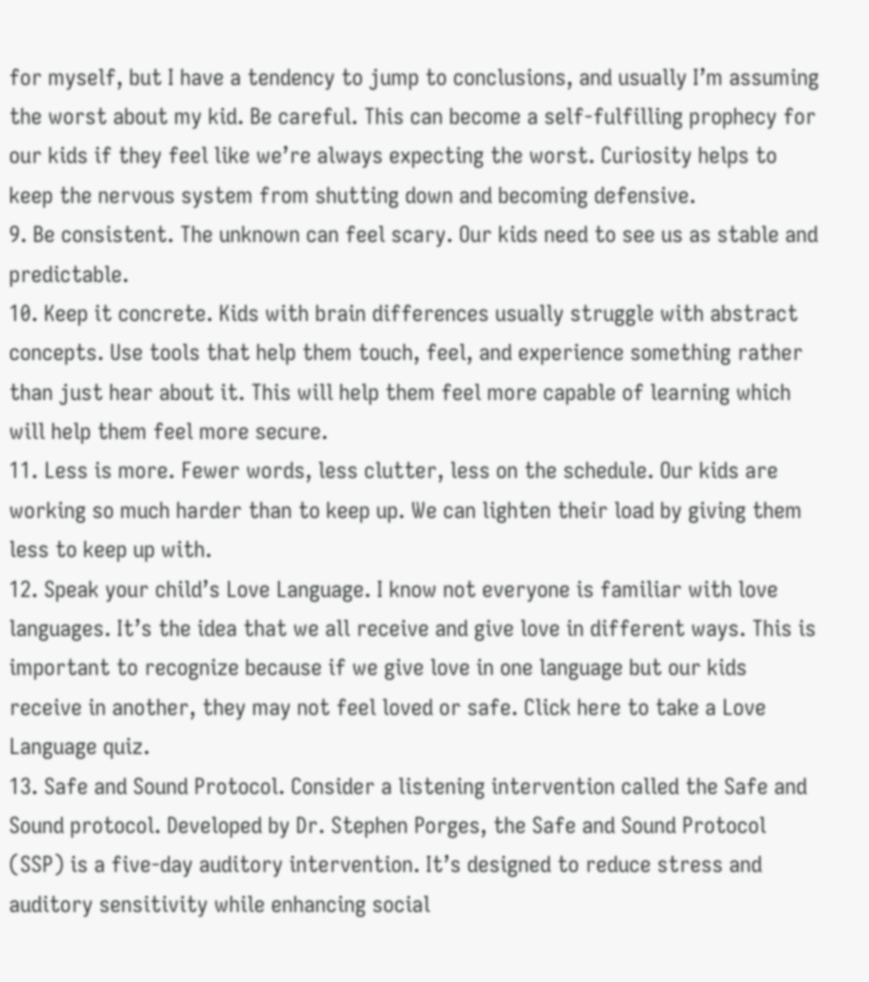for myself, but I have a tendency to jump to conclusions, and usually I’m assuming the worst about my kid. Be careful. This can become a self-fulfilling prophecy for our kids if they feel like we’re always expecting the worst. Curiosity helps to keep the nervous system from shutting down and becoming defensive.
9. Be consistent. The unknown can feel scary. Our kids need to see us as stable and predictable.
10. Keep it concrete. Kids with brain differences usually struggle with abstract concepts. Use tools that help them touch, feel, and experience something rather than just hear about it. This will help them feel more capable of learning which will help them feel more secure.
11. Less is more. Fewer words, less clutter, less on the schedule. Our kids are working so much harder than to keep up. We can lighten their load by giving them less to keep up with.
12. Speak your child’s Love Language. I know not everyone is familiar with love languages. It’s the idea that we all receive and give love in different ways. This is important to recognize because if we give love in one language but our kids receive in another, they may not feel loved or safe. Click here to take a Love Language quiz.
13. Safe and Sound Protocol. Consider a listening intervention called the Safe and Sound protocol. Developed by Dr. Stephen Porges, the Safe and Sound Protocol (SSP) is a five-day auditory intervention. It’s designed to reduce stress and auditory sensitivity while enhancing social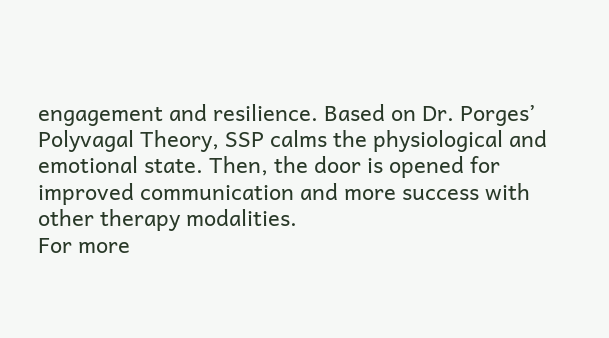engagement and resilience. Based on Dr. Porges’ Polyvagal Theory, SSP calms the physiological and emotional state. Then, the door is opened for improved communication and more success with other therapy modalities.
For more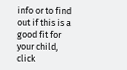info or to find out if this is a good fit for your child, click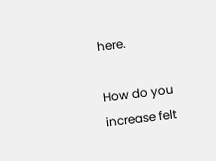here.

How do you increase felt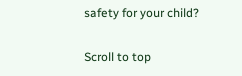safety for your child?

Scroll to top